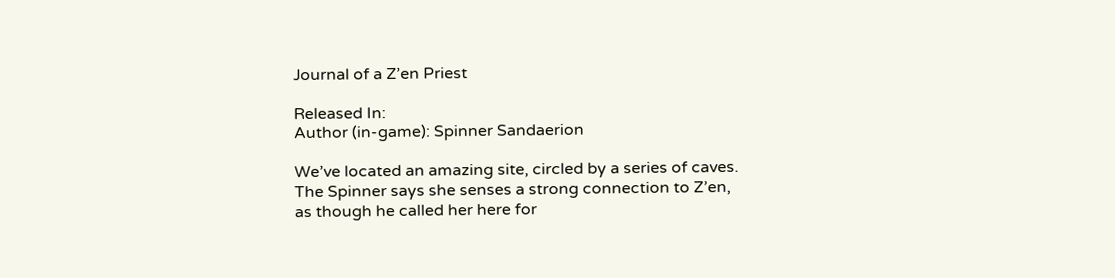Journal of a Z’en Priest

Released In:
Author (in-game): Spinner Sandaerion

We’ve located an amazing site, circled by a series of caves. The Spinner says she senses a strong connection to Z’en, as though he called her here for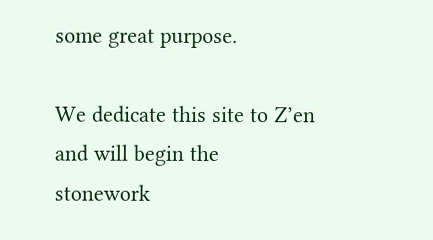some great purpose.

We dedicate this site to Z’en and will begin the stonework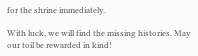for the shrine immediately.

With luck, we will find the missing histories. May our toil be rewarded in kind!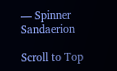— Spinner Sandaerion

Scroll to Top